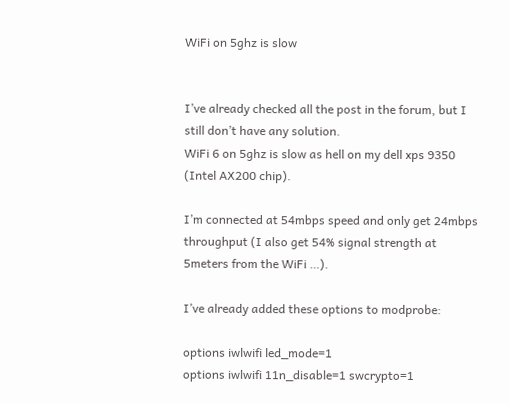WiFi on 5ghz is slow


I’ve already checked all the post in the forum, but I still don’t have any solution.
WiFi 6 on 5ghz is slow as hell on my dell xps 9350 (Intel AX200 chip).

I’m connected at 54mbps speed and only get 24mbps throughput (I also get 54% signal strength at 5meters from the WiFi …).

I’ve already added these options to modprobe:

options iwlwifi led_mode=1
options iwlwifi 11n_disable=1 swcrypto=1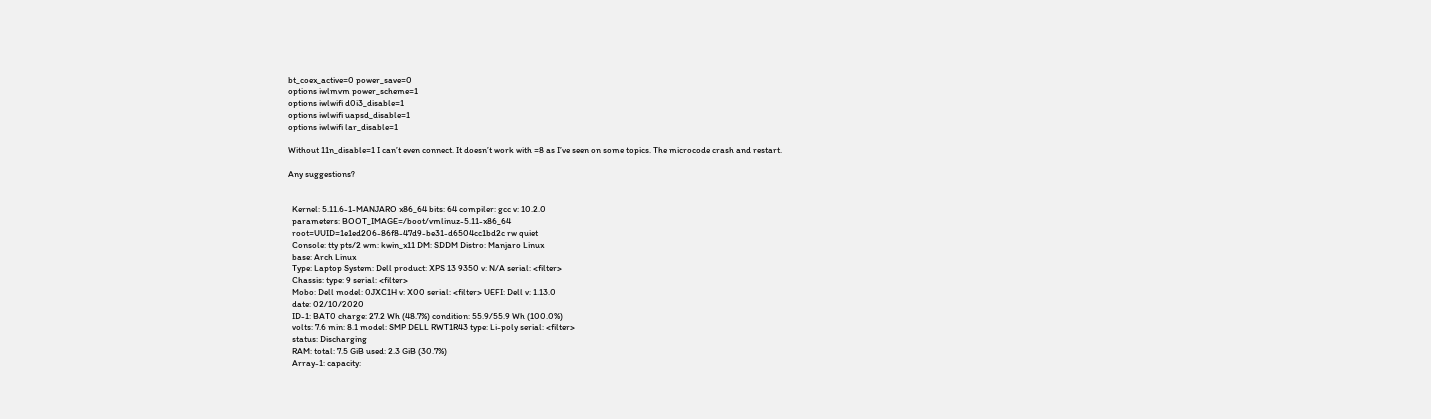bt_coex_active=0 power_save=0
options iwlmvm power_scheme=1
options iwlwifi d0i3_disable=1
options iwlwifi uapsd_disable=1
options iwlwifi lar_disable=1

Without 11n_disable=1 I can’t even connect. It doesn’t work with =8 as I’ve seen on some topics. The microcode crash and restart.

Any suggestions?


  Kernel: 5.11.6-1-MANJARO x86_64 bits: 64 compiler: gcc v: 10.2.0
  parameters: BOOT_IMAGE=/boot/vmlinuz-5.11-x86_64
  root=UUID=1e1ed206-86f8-47d9-be31-d6504cc1bd2c rw quiet
  Console: tty pts/2 wm: kwin_x11 DM: SDDM Distro: Manjaro Linux
  base: Arch Linux
  Type: Laptop System: Dell product: XPS 13 9350 v: N/A serial: <filter>
  Chassis: type: 9 serial: <filter>
  Mobo: Dell model: 0JXC1H v: X00 serial: <filter> UEFI: Dell v: 1.13.0
  date: 02/10/2020
  ID-1: BAT0 charge: 27.2 Wh (48.7%) condition: 55.9/55.9 Wh (100.0%)
  volts: 7.6 min: 8.1 model: SMP DELL RWT1R43 type: Li-poly serial: <filter>
  status: Discharging
  RAM: total: 7.5 GiB used: 2.3 GiB (30.7%)
  Array-1: capacity: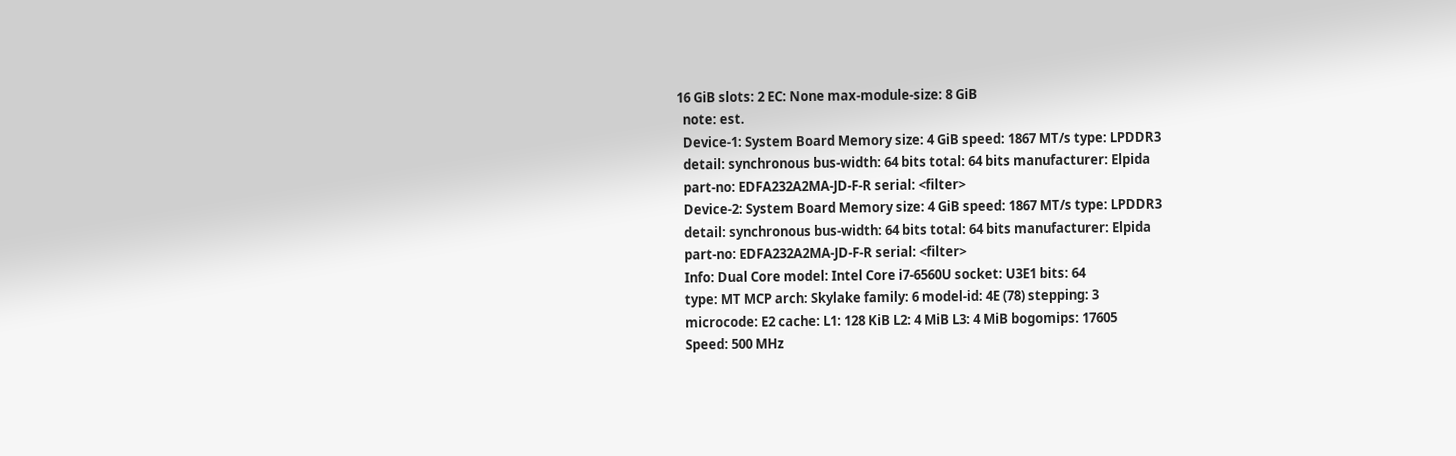16 GiB slots: 2 EC: None max-module-size: 8 GiB
  note: est.
  Device-1: System Board Memory size: 4 GiB speed: 1867 MT/s type: LPDDR3
  detail: synchronous bus-width: 64 bits total: 64 bits manufacturer: Elpida
  part-no: EDFA232A2MA-JD-F-R serial: <filter>
  Device-2: System Board Memory size: 4 GiB speed: 1867 MT/s type: LPDDR3
  detail: synchronous bus-width: 64 bits total: 64 bits manufacturer: Elpida
  part-no: EDFA232A2MA-JD-F-R serial: <filter>
  Info: Dual Core model: Intel Core i7-6560U socket: U3E1 bits: 64
  type: MT MCP arch: Skylake family: 6 model-id: 4E (78) stepping: 3
  microcode: E2 cache: L1: 128 KiB L2: 4 MiB L3: 4 MiB bogomips: 17605
  Speed: 500 MHz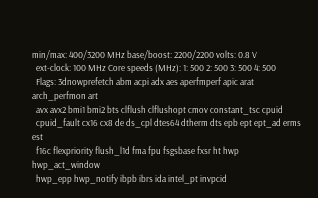min/max: 400/3200 MHz base/boost: 2200/2200 volts: 0.8 V
  ext-clock: 100 MHz Core speeds (MHz): 1: 500 2: 500 3: 500 4: 500
  Flags: 3dnowprefetch abm acpi adx aes aperfmperf apic arat arch_perfmon art
  avx avx2 bmi1 bmi2 bts clflush clflushopt cmov constant_tsc cpuid
  cpuid_fault cx16 cx8 de ds_cpl dtes64 dtherm dts epb ept ept_ad erms est
  f16c flexpriority flush_l1d fma fpu fsgsbase fxsr ht hwp hwp_act_window
  hwp_epp hwp_notify ibpb ibrs ida intel_pt invpcid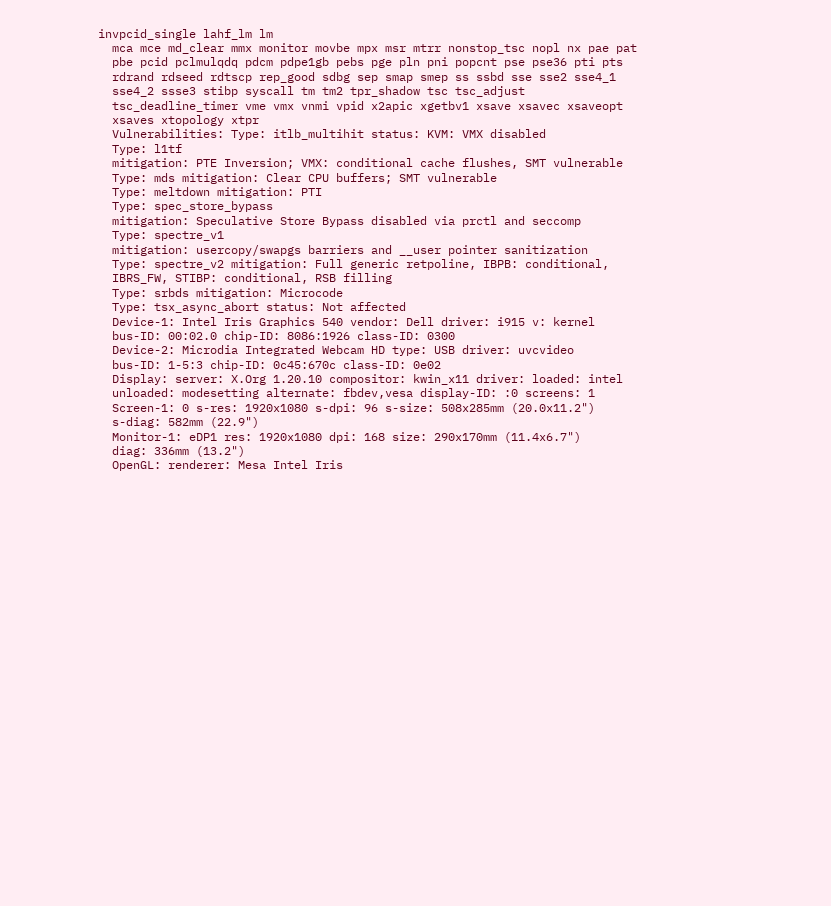invpcid_single lahf_lm lm
  mca mce md_clear mmx monitor movbe mpx msr mtrr nonstop_tsc nopl nx pae pat
  pbe pcid pclmulqdq pdcm pdpe1gb pebs pge pln pni popcnt pse pse36 pti pts
  rdrand rdseed rdtscp rep_good sdbg sep smap smep ss ssbd sse sse2 sse4_1
  sse4_2 ssse3 stibp syscall tm tm2 tpr_shadow tsc tsc_adjust
  tsc_deadline_timer vme vmx vnmi vpid x2apic xgetbv1 xsave xsavec xsaveopt
  xsaves xtopology xtpr
  Vulnerabilities: Type: itlb_multihit status: KVM: VMX disabled
  Type: l1tf
  mitigation: PTE Inversion; VMX: conditional cache flushes, SMT vulnerable
  Type: mds mitigation: Clear CPU buffers; SMT vulnerable
  Type: meltdown mitigation: PTI
  Type: spec_store_bypass
  mitigation: Speculative Store Bypass disabled via prctl and seccomp
  Type: spectre_v1
  mitigation: usercopy/swapgs barriers and __user pointer sanitization
  Type: spectre_v2 mitigation: Full generic retpoline, IBPB: conditional,
  IBRS_FW, STIBP: conditional, RSB filling
  Type: srbds mitigation: Microcode
  Type: tsx_async_abort status: Not affected
  Device-1: Intel Iris Graphics 540 vendor: Dell driver: i915 v: kernel
  bus-ID: 00:02.0 chip-ID: 8086:1926 class-ID: 0300
  Device-2: Microdia Integrated Webcam HD type: USB driver: uvcvideo
  bus-ID: 1-5:3 chip-ID: 0c45:670c class-ID: 0e02
  Display: server: X.Org 1.20.10 compositor: kwin_x11 driver: loaded: intel
  unloaded: modesetting alternate: fbdev,vesa display-ID: :0 screens: 1
  Screen-1: 0 s-res: 1920x1080 s-dpi: 96 s-size: 508x285mm (20.0x11.2")
  s-diag: 582mm (22.9")
  Monitor-1: eDP1 res: 1920x1080 dpi: 168 size: 290x170mm (11.4x6.7")
  diag: 336mm (13.2")
  OpenGL: renderer: Mesa Intel Iris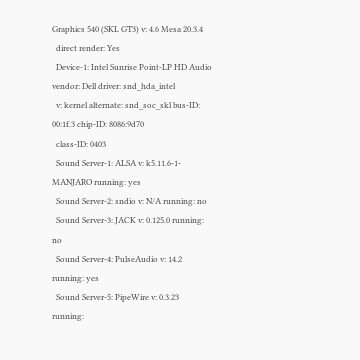Graphics 540 (SKL GT3) v: 4.6 Mesa 20.3.4
  direct render: Yes
  Device-1: Intel Sunrise Point-LP HD Audio vendor: Dell driver: snd_hda_intel
  v: kernel alternate: snd_soc_skl bus-ID: 00:1f.3 chip-ID: 8086:9d70
  class-ID: 0403
  Sound Server-1: ALSA v: k5.11.6-1-MANJARO running: yes
  Sound Server-2: sndio v: N/A running: no
  Sound Server-3: JACK v: 0.125.0 running: no
  Sound Server-4: PulseAudio v: 14.2 running: yes
  Sound Server-5: PipeWire v: 0.3.23 running: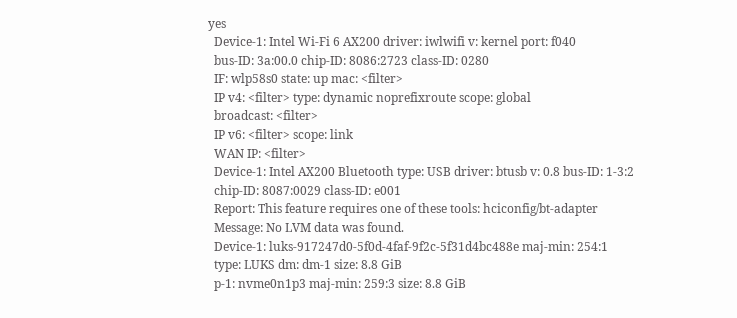yes
  Device-1: Intel Wi-Fi 6 AX200 driver: iwlwifi v: kernel port: f040
  bus-ID: 3a:00.0 chip-ID: 8086:2723 class-ID: 0280
  IF: wlp58s0 state: up mac: <filter>
  IP v4: <filter> type: dynamic noprefixroute scope: global
  broadcast: <filter>
  IP v6: <filter> scope: link
  WAN IP: <filter>
  Device-1: Intel AX200 Bluetooth type: USB driver: btusb v: 0.8 bus-ID: 1-3:2
  chip-ID: 8087:0029 class-ID: e001
  Report: This feature requires one of these tools: hciconfig/bt-adapter
  Message: No LVM data was found.
  Device-1: luks-917247d0-5f0d-4faf-9f2c-5f31d4bc488e maj-min: 254:1
  type: LUKS dm: dm-1 size: 8.8 GiB
  p-1: nvme0n1p3 maj-min: 259:3 size: 8.8 GiB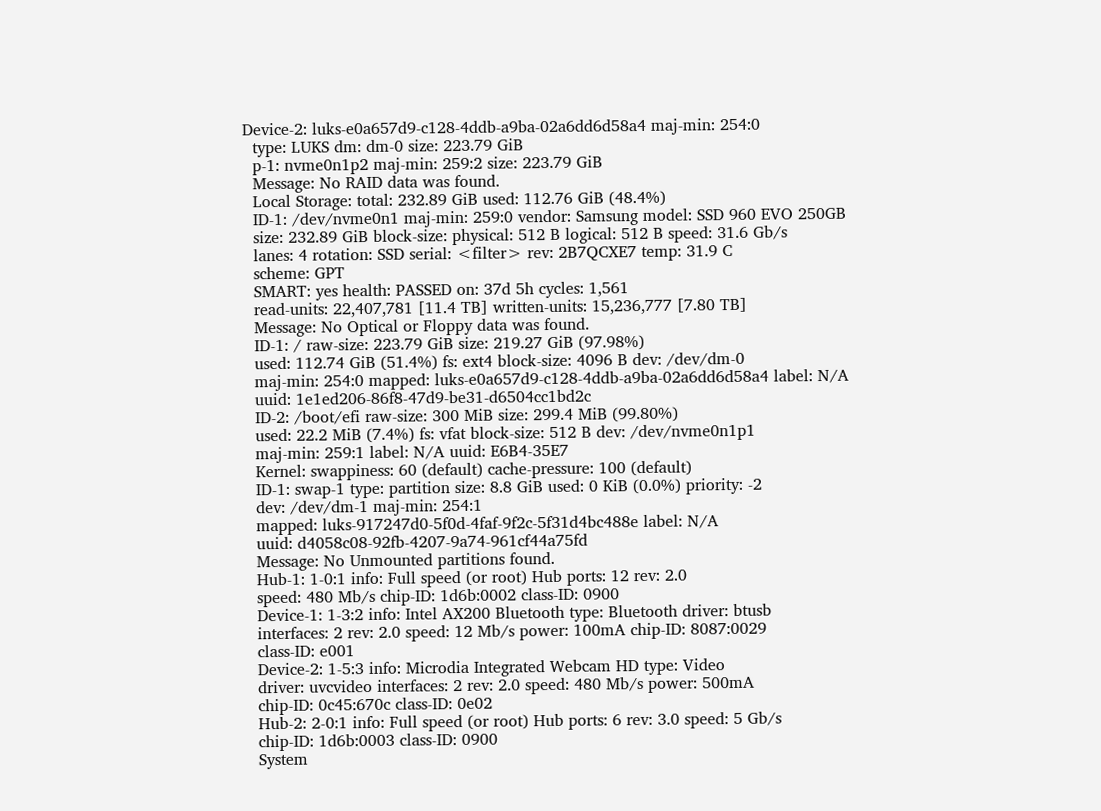Device-2: luks-e0a657d9-c128-4ddb-a9ba-02a6dd6d58a4 maj-min: 254:0
  type: LUKS dm: dm-0 size: 223.79 GiB
  p-1: nvme0n1p2 maj-min: 259:2 size: 223.79 GiB
  Message: No RAID data was found.
  Local Storage: total: 232.89 GiB used: 112.76 GiB (48.4%)
  ID-1: /dev/nvme0n1 maj-min: 259:0 vendor: Samsung model: SSD 960 EVO 250GB
  size: 232.89 GiB block-size: physical: 512 B logical: 512 B speed: 31.6 Gb/s
  lanes: 4 rotation: SSD serial: <filter> rev: 2B7QCXE7 temp: 31.9 C
  scheme: GPT
  SMART: yes health: PASSED on: 37d 5h cycles: 1,561
  read-units: 22,407,781 [11.4 TB] written-units: 15,236,777 [7.80 TB]
  Message: No Optical or Floppy data was found.
  ID-1: / raw-size: 223.79 GiB size: 219.27 GiB (97.98%)
  used: 112.74 GiB (51.4%) fs: ext4 block-size: 4096 B dev: /dev/dm-0
  maj-min: 254:0 mapped: luks-e0a657d9-c128-4ddb-a9ba-02a6dd6d58a4 label: N/A
  uuid: 1e1ed206-86f8-47d9-be31-d6504cc1bd2c
  ID-2: /boot/efi raw-size: 300 MiB size: 299.4 MiB (99.80%)
  used: 22.2 MiB (7.4%) fs: vfat block-size: 512 B dev: /dev/nvme0n1p1
  maj-min: 259:1 label: N/A uuid: E6B4-35E7
  Kernel: swappiness: 60 (default) cache-pressure: 100 (default)
  ID-1: swap-1 type: partition size: 8.8 GiB used: 0 KiB (0.0%) priority: -2
  dev: /dev/dm-1 maj-min: 254:1
  mapped: luks-917247d0-5f0d-4faf-9f2c-5f31d4bc488e label: N/A
  uuid: d4058c08-92fb-4207-9a74-961cf44a75fd
  Message: No Unmounted partitions found.
  Hub-1: 1-0:1 info: Full speed (or root) Hub ports: 12 rev: 2.0
  speed: 480 Mb/s chip-ID: 1d6b:0002 class-ID: 0900
  Device-1: 1-3:2 info: Intel AX200 Bluetooth type: Bluetooth driver: btusb
  interfaces: 2 rev: 2.0 speed: 12 Mb/s power: 100mA chip-ID: 8087:0029
  class-ID: e001
  Device-2: 1-5:3 info: Microdia Integrated Webcam HD type: Video
  driver: uvcvideo interfaces: 2 rev: 2.0 speed: 480 Mb/s power: 500mA
  chip-ID: 0c45:670c class-ID: 0e02
  Hub-2: 2-0:1 info: Full speed (or root) Hub ports: 6 rev: 3.0 speed: 5 Gb/s
  chip-ID: 1d6b:0003 class-ID: 0900
  System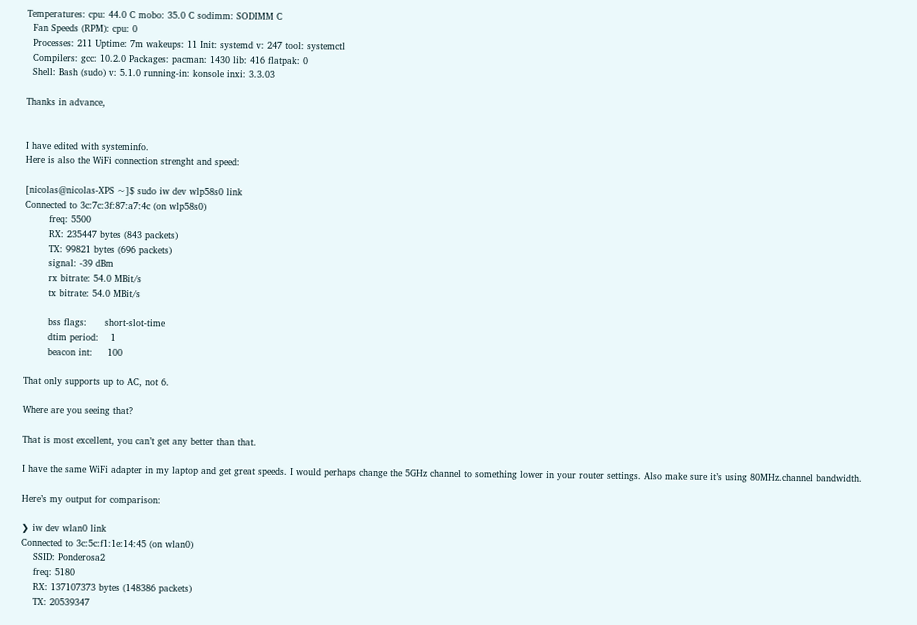Temperatures: cpu: 44.0 C mobo: 35.0 C sodimm: SODIMM C
  Fan Speeds (RPM): cpu: 0
  Processes: 211 Uptime: 7m wakeups: 11 Init: systemd v: 247 tool: systemctl
  Compilers: gcc: 10.2.0 Packages: pacman: 1430 lib: 416 flatpak: 0
  Shell: Bash (sudo) v: 5.1.0 running-in: konsole inxi: 3.3.03

Thanks in advance,


I have edited with systeminfo.
Here is also the WiFi connection strenght and speed:

[nicolas@nicolas-XPS ~]$ sudo iw dev wlp58s0 link
Connected to 3c:7c:3f:87:a7:4c (on wlp58s0)
        freq: 5500
        RX: 235447 bytes (843 packets)
        TX: 99821 bytes (696 packets)
        signal: -39 dBm
        rx bitrate: 54.0 MBit/s
        tx bitrate: 54.0 MBit/s

        bss flags:      short-slot-time
        dtim period:    1
        beacon int:     100

That only supports up to AC, not 6.

Where are you seeing that?

That is most excellent, you can’t get any better than that.

I have the same WiFi adapter in my laptop and get great speeds. I would perhaps change the 5GHz channel to something lower in your router settings. Also make sure it’s using 80MHz.channel bandwidth.

Here’s my output for comparison:

❯ iw dev wlan0 link
Connected to 3c:5c:f1:1e:14:45 (on wlan0)
    SSID: Ponderosa2
    freq: 5180
    RX: 137107373 bytes (148386 packets)
    TX: 20539347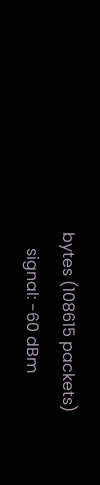bytes (108615 packets)
    signal: -60 dBm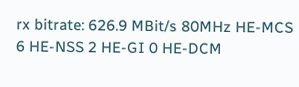rx bitrate: 626.9 MBit/s 80MHz HE-MCS 6 HE-NSS 2 HE-GI 0 HE-DCM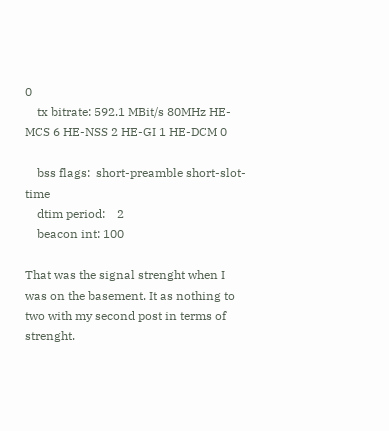0
    tx bitrate: 592.1 MBit/s 80MHz HE-MCS 6 HE-NSS 2 HE-GI 1 HE-DCM 0

    bss flags:  short-preamble short-slot-time
    dtim period:    2
    beacon int: 100

That was the signal strenght when I was on the basement. It as nothing to two with my second post in terms of strenght.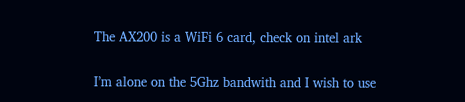The AX200 is a WiFi 6 card, check on intel ark

I’m alone on the 5Ghz bandwith and I wish to use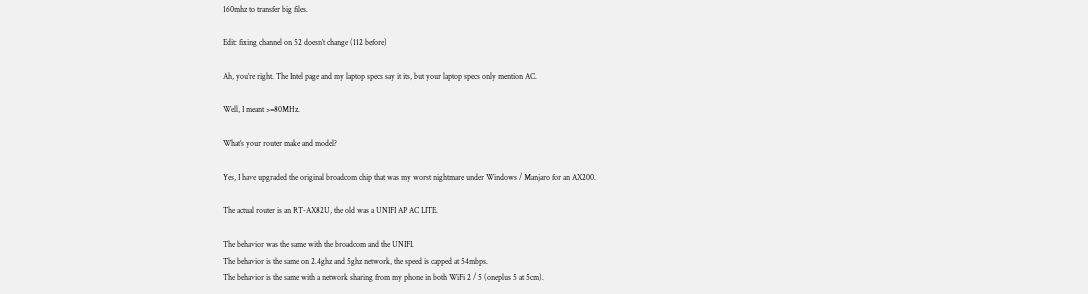160mhz to transfer big files.

Edit: fixing channel on 52 doesn’t change (112 before)

Ah, you’re right. The Intel page and my laptop specs say it its, but your laptop specs only mention AC.

Well, I meant >=80MHz.

What’s your router make and model?

Yes, I have upgraded the original broadcom chip that was my worst nightmare under Windows / Manjaro for an AX200.

The actual router is an RT-AX82U, the old was a UNIFI AP AC LITE.

The behavior was the same with the broadcom and the UNIFI.
The behavior is the same on 2.4ghz and 5ghz network, the speed is capped at 54mbps.
The behavior is the same with a network sharing from my phone in both WiFi 2 / 5 (oneplus 5 at 5cm).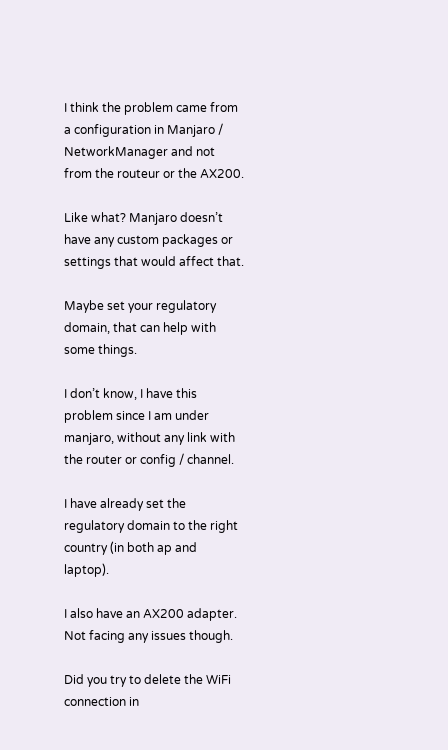I think the problem came from a configuration in Manjaro / NetworkManager and not from the routeur or the AX200.

Like what? Manjaro doesn’t have any custom packages or settings that would affect that.

Maybe set your regulatory domain, that can help with some things.

I don’t know, I have this problem since I am under manjaro, without any link with the router or config / channel.

I have already set the regulatory domain to the right country (in both ap and laptop).

I also have an AX200 adapter. Not facing any issues though.

Did you try to delete the WiFi connection in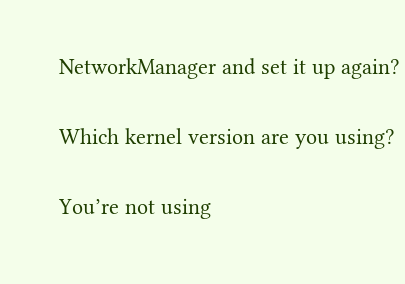NetworkManager and set it up again?

Which kernel version are you using?

You’re not using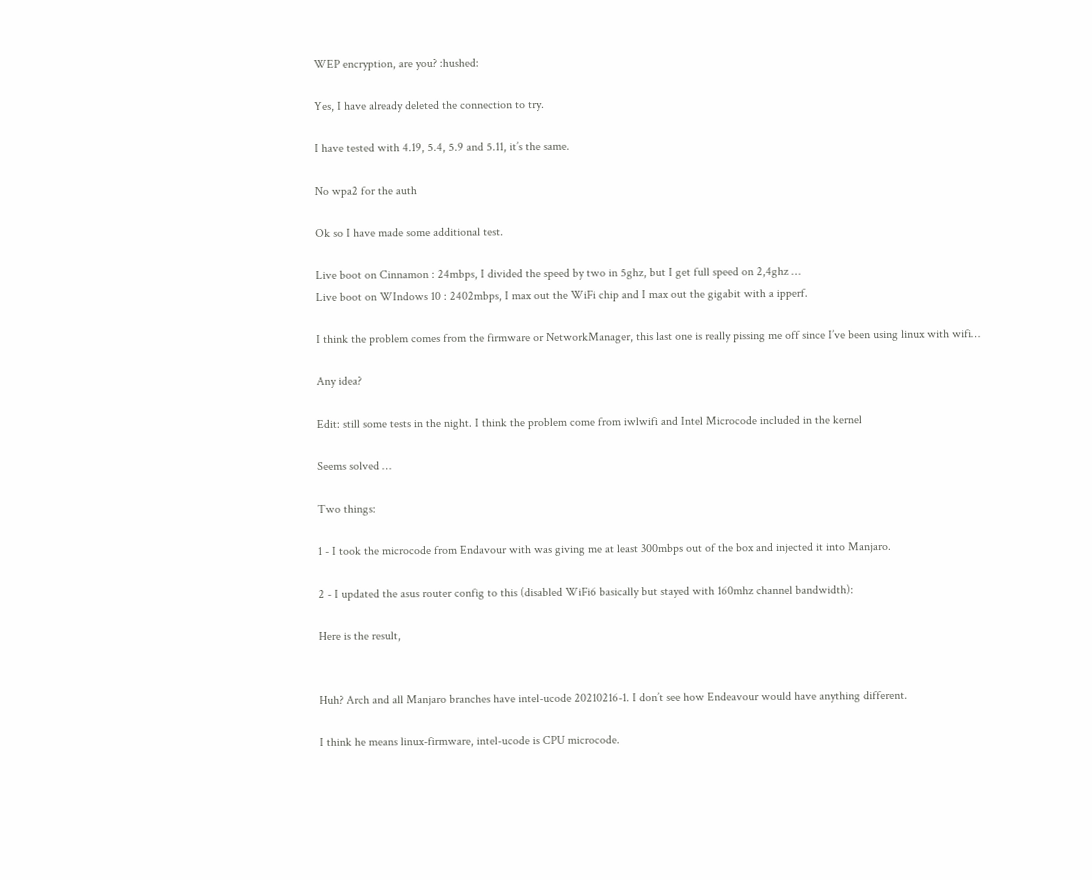WEP encryption, are you? :hushed:

Yes, I have already deleted the connection to try.

I have tested with 4.19, 5.4, 5.9 and 5.11, it’s the same.

No wpa2 for the auth

Ok so I have made some additional test.

Live boot on Cinnamon : 24mbps, I divided the speed by two in 5ghz, but I get full speed on 2,4ghz …
Live boot on WIndows 10 : 2402mbps, I max out the WiFi chip and I max out the gigabit with a ipperf.

I think the problem comes from the firmware or NetworkManager, this last one is really pissing me off since I’ve been using linux with wifi…

Any idea?

Edit: still some tests in the night. I think the problem come from iwlwifi and Intel Microcode included in the kernel

Seems solved …

Two things:

1 - I took the microcode from Endavour with was giving me at least 300mbps out of the box and injected it into Manjaro.

2 - I updated the asus router config to this (disabled WiFi6 basically but stayed with 160mhz channel bandwidth):

Here is the result,


Huh? Arch and all Manjaro branches have intel-ucode 20210216-1. I don’t see how Endeavour would have anything different.

I think he means linux-firmware, intel-ucode is CPU microcode.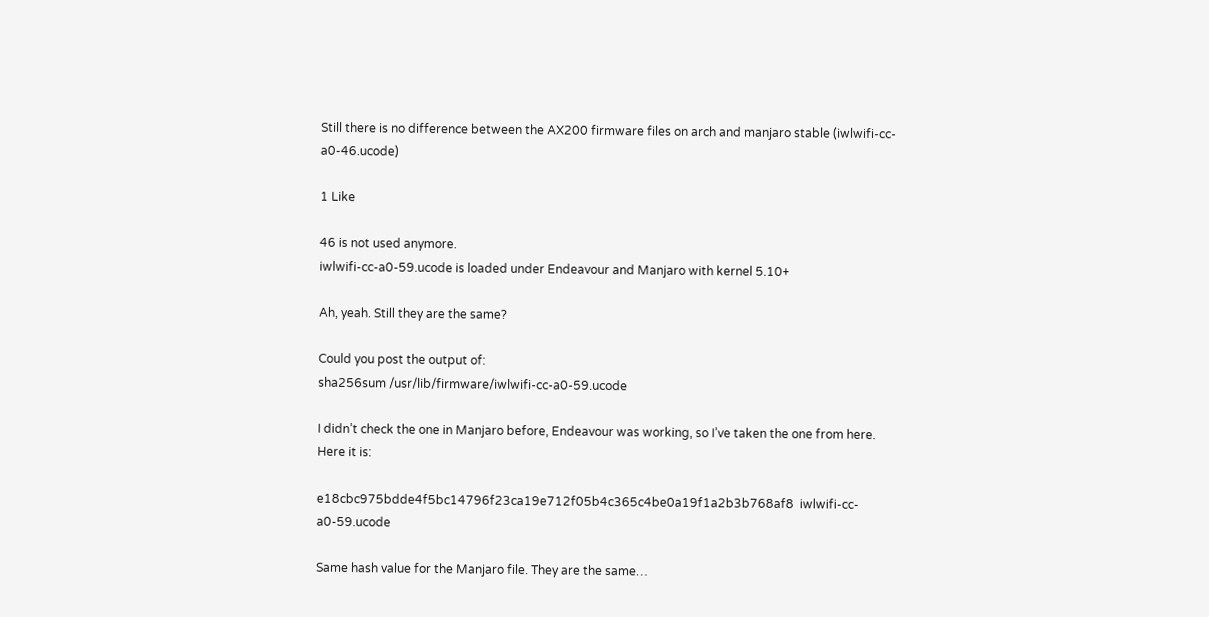Still there is no difference between the AX200 firmware files on arch and manjaro stable (iwlwifi-cc-a0-46.ucode)

1 Like

46 is not used anymore.
iwlwifi-cc-a0-59.ucode is loaded under Endeavour and Manjaro with kernel 5.10+

Ah, yeah. Still they are the same?

Could you post the output of:
sha256sum /usr/lib/firmware/iwlwifi-cc-a0-59.ucode

I didn’t check the one in Manjaro before, Endeavour was working, so I’ve taken the one from here.
Here it is:

e18cbc975bdde4f5bc14796f23ca19e712f05b4c365c4be0a19f1a2b3b768af8  iwlwifi-cc-a0-59.ucode

Same hash value for the Manjaro file. They are the same…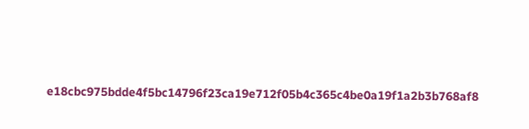e18cbc975bdde4f5bc14796f23ca19e712f05b4c365c4be0a19f1a2b3b768af8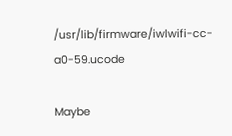/usr/lib/firmware/iwlwifi-cc-a0-59.ucode

Maybe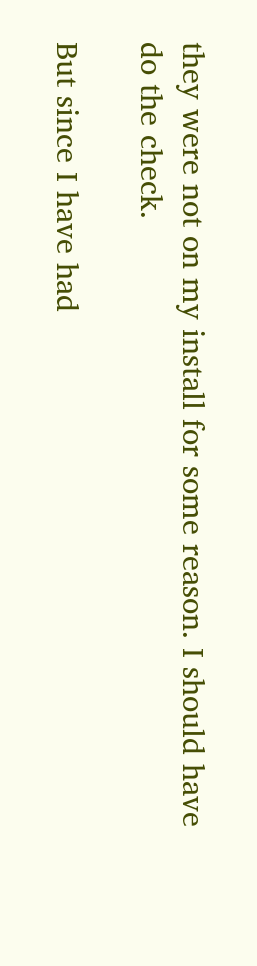they were not on my install for some reason. I should have do the check.

But since I have had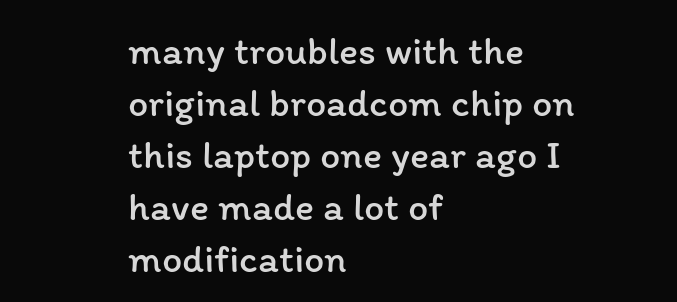many troubles with the original broadcom chip on this laptop one year ago I have made a lot of modification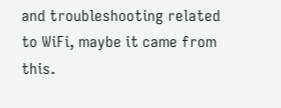and troubleshooting related to WiFi, maybe it came from this.